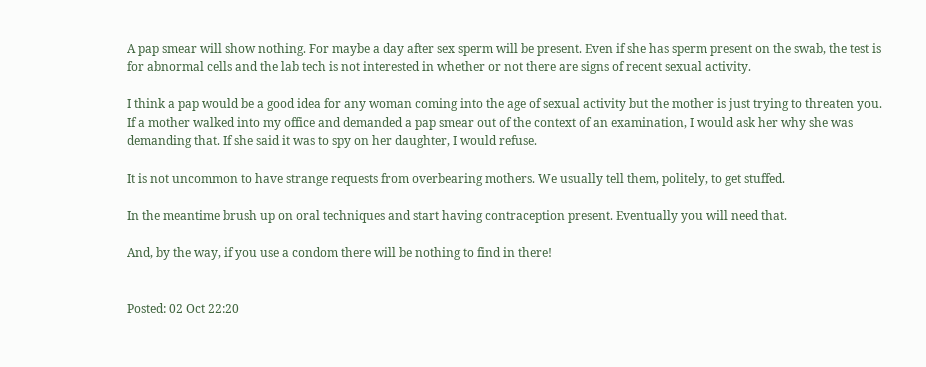A pap smear will show nothing. For maybe a day after sex sperm will be present. Even if she has sperm present on the swab, the test is for abnormal cells and the lab tech is not interested in whether or not there are signs of recent sexual activity.

I think a pap would be a good idea for any woman coming into the age of sexual activity but the mother is just trying to threaten you. If a mother walked into my office and demanded a pap smear out of the context of an examination, I would ask her why she was demanding that. If she said it was to spy on her daughter, I would refuse.

It is not uncommon to have strange requests from overbearing mothers. We usually tell them, politely, to get stuffed.

In the meantime brush up on oral techniques and start having contraception present. Eventually you will need that.

And, by the way, if you use a condom there will be nothing to find in there!


Posted: 02 Oct 22:20